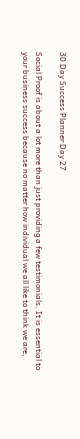30 Day Success Planner Day 27

Social Proof is about a lot more than just providing a few testimonials. It is essential to your business success because no matter how individual we all like to think we are,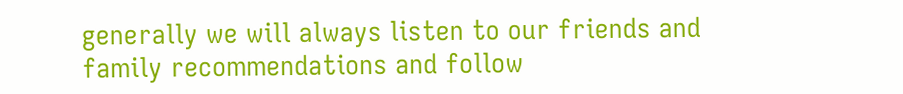generally we will always listen to our friends and family recommendations and follow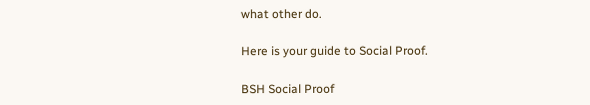what other do.

Here is your guide to Social Proof.

BSH Social Proof